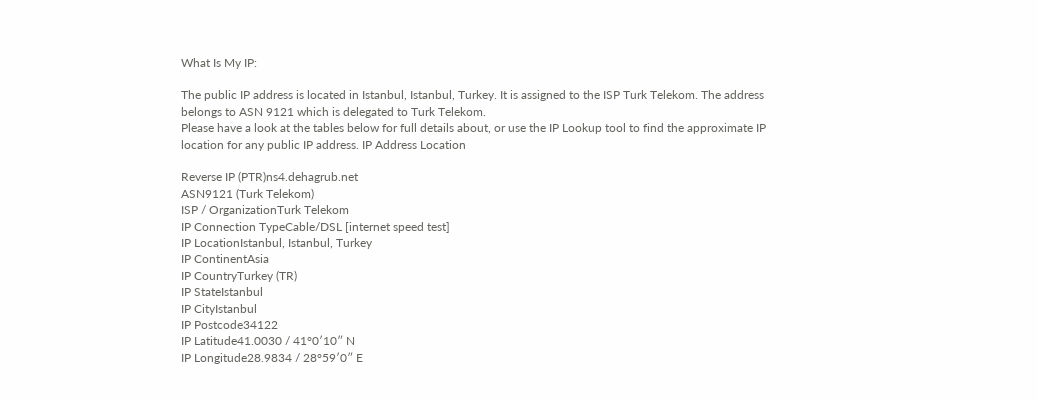What Is My IP:

The public IP address is located in Istanbul, Istanbul, Turkey. It is assigned to the ISP Turk Telekom. The address belongs to ASN 9121 which is delegated to Turk Telekom.
Please have a look at the tables below for full details about, or use the IP Lookup tool to find the approximate IP location for any public IP address. IP Address Location

Reverse IP (PTR)ns4.dehagrub.net
ASN9121 (Turk Telekom)
ISP / OrganizationTurk Telekom
IP Connection TypeCable/DSL [internet speed test]
IP LocationIstanbul, Istanbul, Turkey
IP ContinentAsia
IP CountryTurkey (TR)
IP StateIstanbul
IP CityIstanbul
IP Postcode34122
IP Latitude41.0030 / 41°0′10″ N
IP Longitude28.9834 / 28°59′0″ E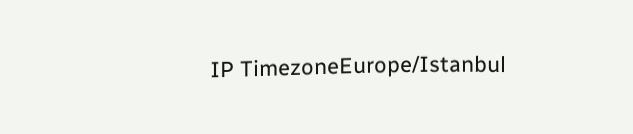IP TimezoneEurope/Istanbul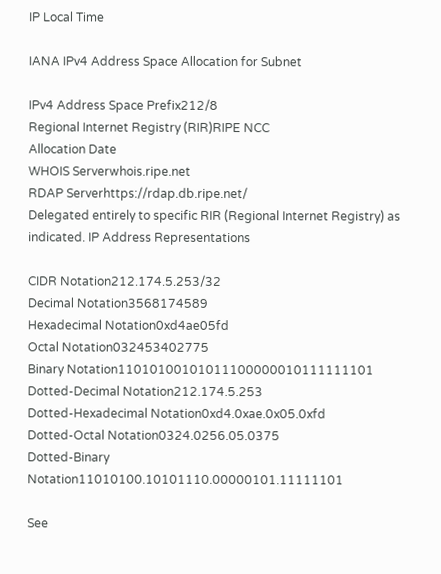IP Local Time

IANA IPv4 Address Space Allocation for Subnet

IPv4 Address Space Prefix212/8
Regional Internet Registry (RIR)RIPE NCC
Allocation Date
WHOIS Serverwhois.ripe.net
RDAP Serverhttps://rdap.db.ripe.net/
Delegated entirely to specific RIR (Regional Internet Registry) as indicated. IP Address Representations

CIDR Notation212.174.5.253/32
Decimal Notation3568174589
Hexadecimal Notation0xd4ae05fd
Octal Notation032453402775
Binary Notation11010100101011100000010111111101
Dotted-Decimal Notation212.174.5.253
Dotted-Hexadecimal Notation0xd4.0xae.0x05.0xfd
Dotted-Octal Notation0324.0256.05.0375
Dotted-Binary Notation11010100.10101110.00000101.11111101

See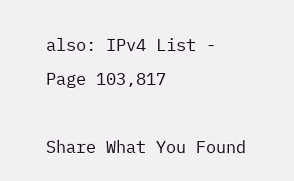also: IPv4 List - Page 103,817

Share What You Found